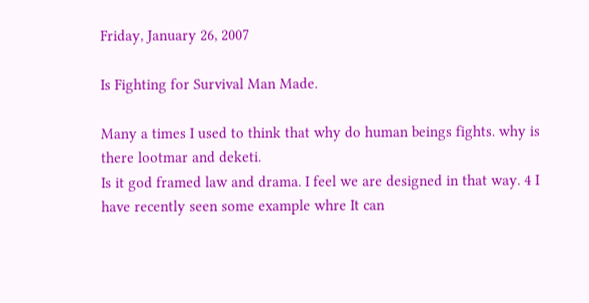Friday, January 26, 2007

Is Fighting for Survival Man Made.

Many a times I used to think that why do human beings fights. why is there lootmar and deketi.
Is it god framed law and drama. I feel we are designed in that way. 4 I have recently seen some example whre It can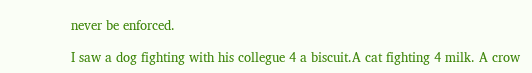never be enforced.

I saw a dog fighting with his collegue 4 a biscuit.A cat fighting 4 milk. A crow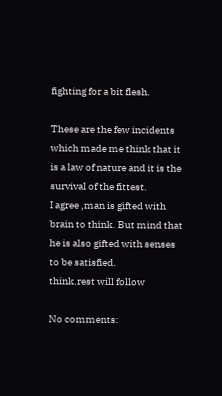fighting for a bit flesh.

These are the few incidents which made me think that it is a law of nature and it is the survival of the fittest.
I agree ,man is gifted with brain to think. But mind that he is also gifted with senses to be satisfied.
think.rest will follow

No comments: